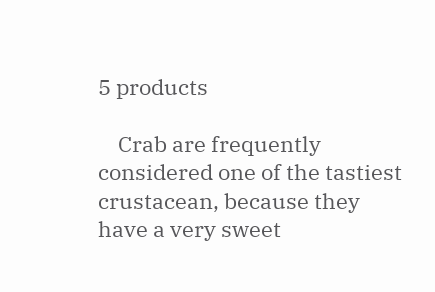5 products

    Crab are frequently considered one of the tastiest crustacean, because they have a very sweet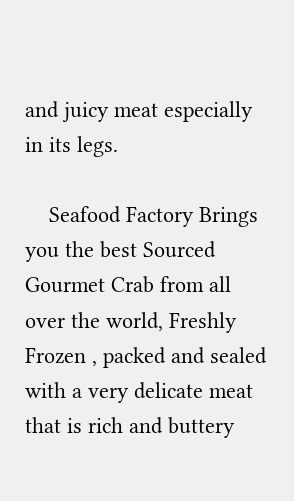and juicy meat especially in its legs.

    Seafood Factory Brings you the best Sourced Gourmet Crab from all over the world, Freshly Frozen , packed and sealed with a very delicate meat that is rich and buttery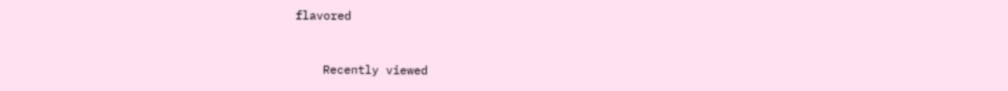flavored


    Recently viewed